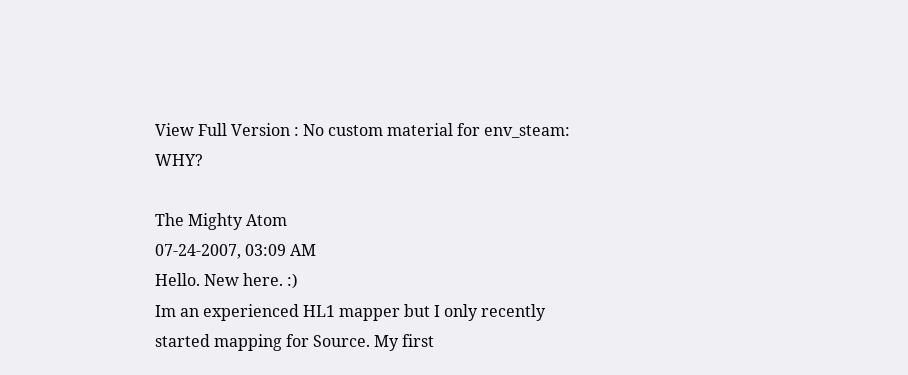View Full Version : No custom material for env_steam: WHY?

The Mighty Atom
07-24-2007, 03:09 AM
Hello. New here. :)
Im an experienced HL1 mapper but I only recently started mapping for Source. My first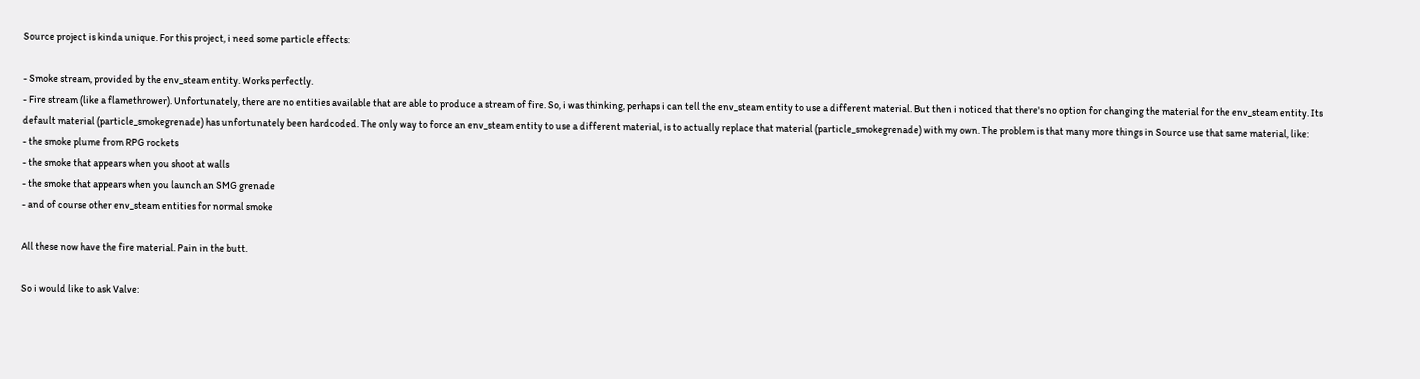Source project is kinda unique. For this project, i need some particle effects:

- Smoke stream, provided by the env_steam entity. Works perfectly.
- Fire stream (like a flamethrower). Unfortunately, there are no entities available that are able to produce a stream of fire. So, i was thinking, perhaps i can tell the env_steam entity to use a different material. But then i noticed that there's no option for changing the material for the env_steam entity. Its default material (particle_smokegrenade) has unfortunately been hardcoded. The only way to force an env_steam entity to use a different material, is to actually replace that material (particle_smokegrenade) with my own. The problem is that many more things in Source use that same material, like:
- the smoke plume from RPG rockets
- the smoke that appears when you shoot at walls
- the smoke that appears when you launch an SMG grenade
- and of course other env_steam entities for normal smoke

All these now have the fire material. Pain in the butt.

So i would like to ask Valve: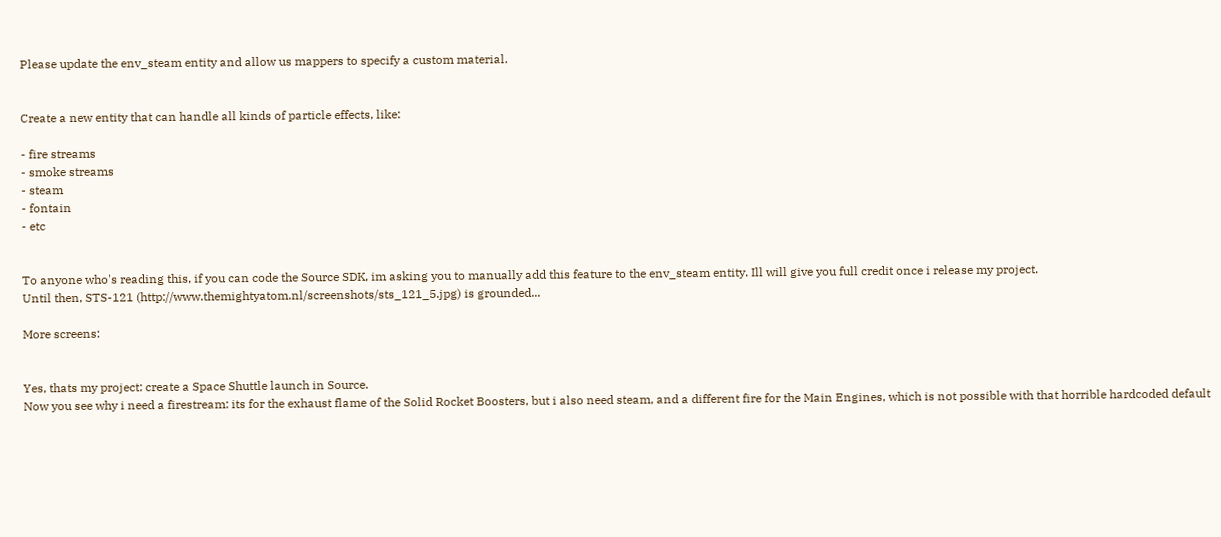Please update the env_steam entity and allow us mappers to specify a custom material.


Create a new entity that can handle all kinds of particle effects, like:

- fire streams
- smoke streams
- steam
- fontain
- etc


To anyone who's reading this, if you can code the Source SDK, im asking you to manually add this feature to the env_steam entity. Ill will give you full credit once i release my project.
Until then, STS-121 (http://www.themightyatom.nl/screenshots/sts_121_5.jpg) is grounded...

More screens:


Yes, thats my project: create a Space Shuttle launch in Source.
Now you see why i need a firestream: its for the exhaust flame of the Solid Rocket Boosters, but i also need steam, and a different fire for the Main Engines, which is not possible with that horrible hardcoded default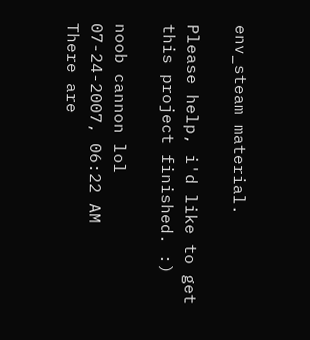env_steam material.

Please help, i'd like to get this project finished. :)

noob cannon lol
07-24-2007, 06:22 AM
There are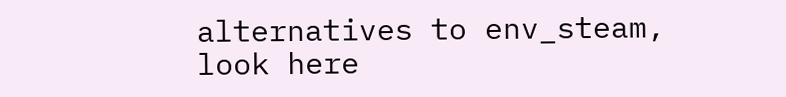alternatives to env_steam, look here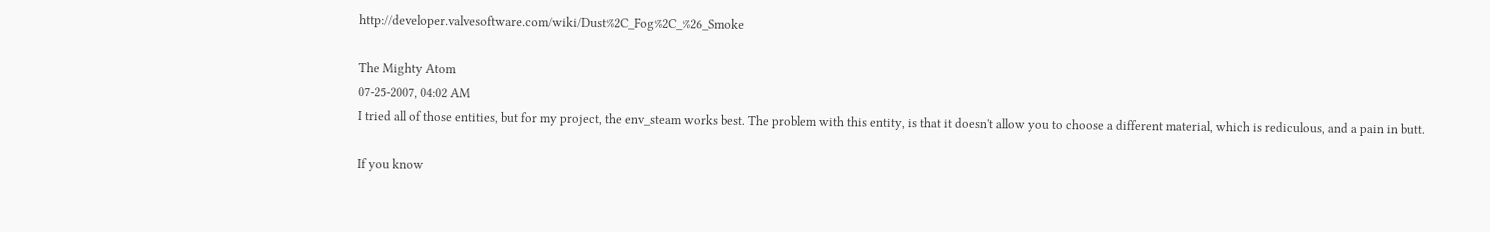http://developer.valvesoftware.com/wiki/Dust%2C_Fog%2C_%26_Smoke

The Mighty Atom
07-25-2007, 04:02 AM
I tried all of those entities, but for my project, the env_steam works best. The problem with this entity, is that it doesn't allow you to choose a different material, which is rediculous, and a pain in butt.

If you know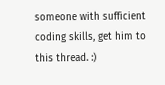someone with sufficient coding skills, get him to this thread. :)